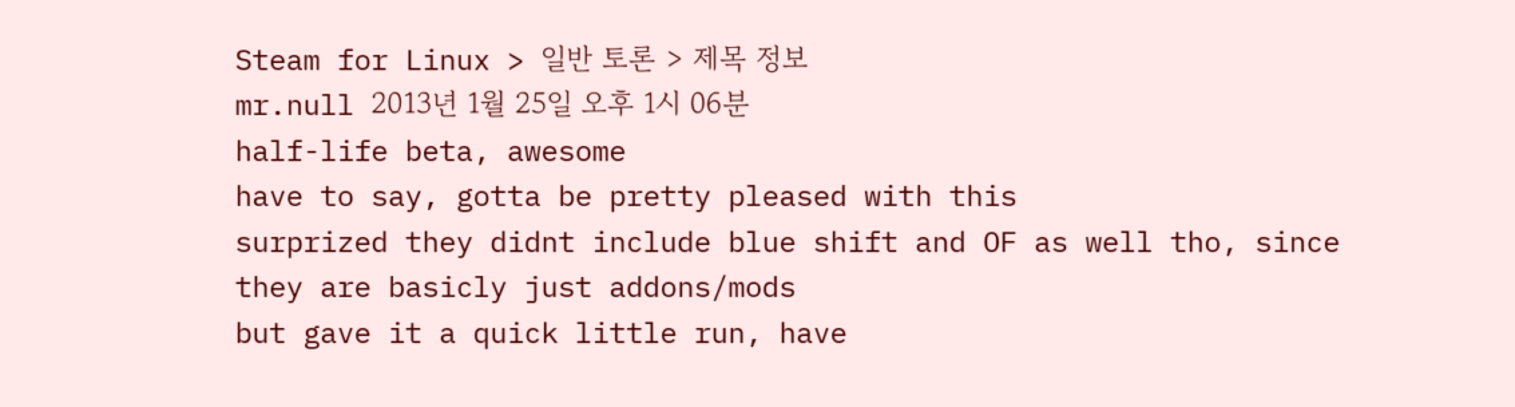Steam for Linux > 일반 토론 > 제목 정보
mr.null 2013년 1월 25일 오후 1시 06분
half-life beta, awesome
have to say, gotta be pretty pleased with this
surprized they didnt include blue shift and OF as well tho, since they are basicly just addons/mods
but gave it a quick little run, have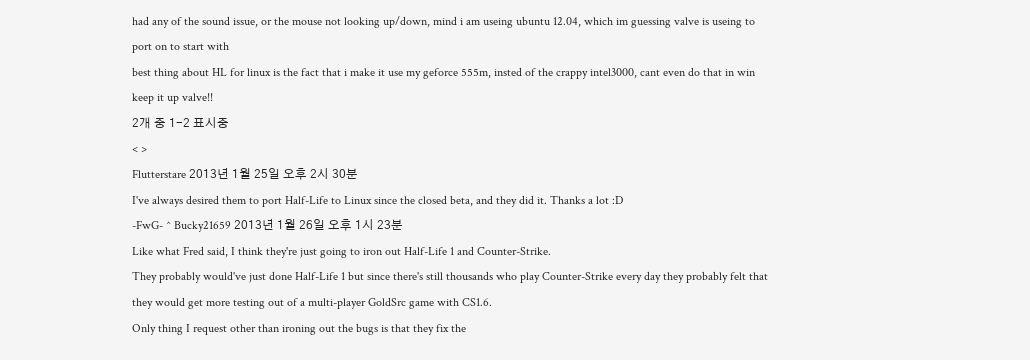had any of the sound issue, or the mouse not looking up/down, mind i am useing ubuntu 12.04, which im guessing valve is useing to port on to start with
best thing about HL for linux is the fact that i make it use my geforce 555m, insted of the crappy intel3000, cant even do that in win
keep it up valve!!
2개 중 1-2 표시중
< >
Flutterstare 2013년 1월 25일 오후 2시 30분
I've always desired them to port Half-Life to Linux since the closed beta, and they did it. Thanks a lot :D
-FwG- ^ Bucky21659 2013년 1월 26일 오후 1시 23분
Like what Fred said, I think they're just going to iron out Half-Life 1 and Counter-Strike.
They probably would've just done Half-Life 1 but since there's still thousands who play Counter-Strike every day they probably felt that they would get more testing out of a multi-player GoldSrc game with CS1.6.
Only thing I request other than ironing out the bugs is that they fix the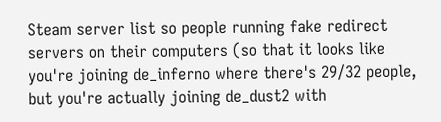Steam server list so people running fake redirect servers on their computers (so that it looks like you're joining de_inferno where there's 29/32 people, but you're actually joining de_dust2 with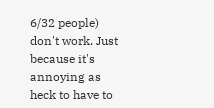6/32 people) don't work. Just because it's annoying as heck to have to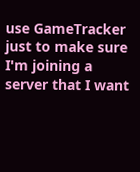use GameTracker just to make sure I'm joining a server that I want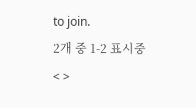to join.
2개 중 1-2 표시중
< >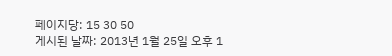페이지당: 15 30 50
게시된 날짜: 2013년 1월 25일 오후 1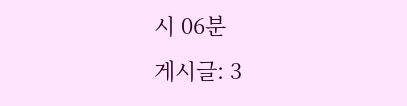시 06분
게시글: 3